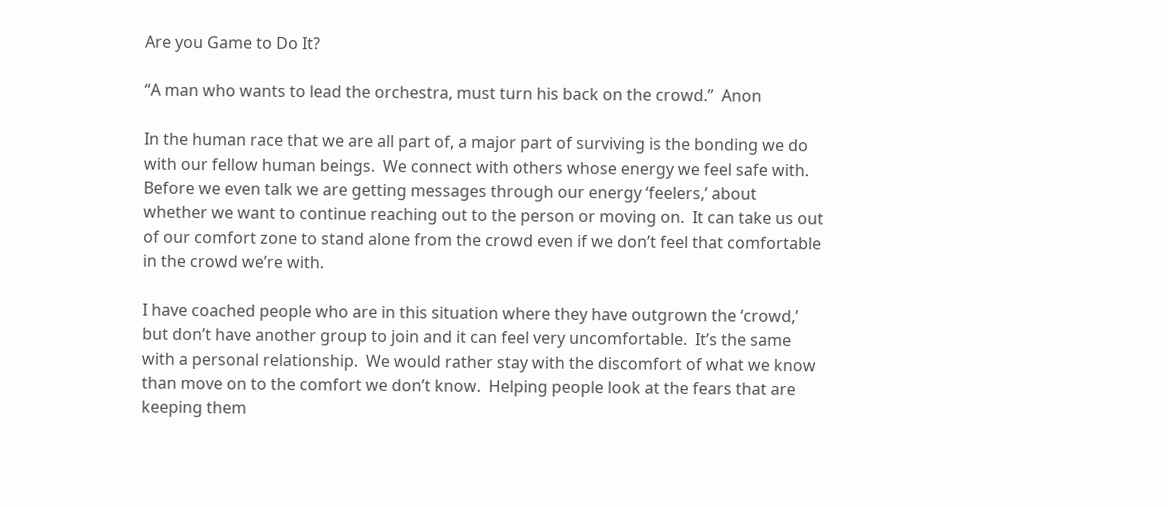Are you Game to Do It?

“A man who wants to lead the orchestra, must turn his back on the crowd.”  Anon

In the human race that we are all part of, a major part of surviving is the bonding we do with our fellow human beings.  We connect with others whose energy we feel safe with.  Before we even talk we are getting messages through our energy ‘feelers,’ about whether we want to continue reaching out to the person or moving on.  It can take us out of our comfort zone to stand alone from the crowd even if we don’t feel that comfortable in the crowd we’re with.

I have coached people who are in this situation where they have outgrown the ‘crowd,’ but don’t have another group to join and it can feel very uncomfortable.  It’s the same with a personal relationship.  We would rather stay with the discomfort of what we know than move on to the comfort we don’t know.  Helping people look at the fears that are keeping them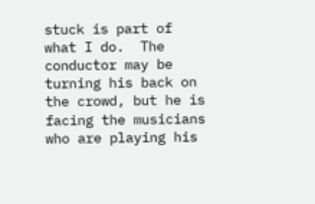stuck is part of what I do.  The conductor may be turning his back on the crowd, but he is facing the musicians who are playing his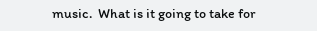music.  What is it going to take for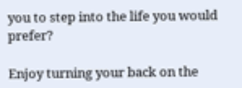you to step into the life you would prefer?

Enjoy turning your back on the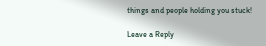things and people holding you stuck!

Leave a Reply